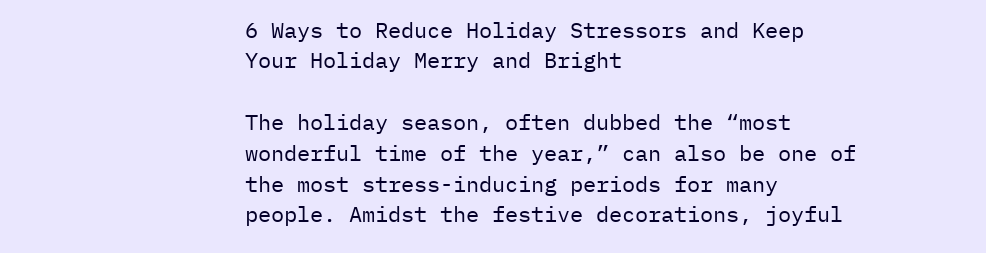6 Ways to Reduce Holiday Stressors and Keep Your Holiday Merry and Bright

The holiday season, often dubbed the “most wonderful time of the year,” can also be one of the most stress-inducing periods for many people. Amidst the festive decorations, joyful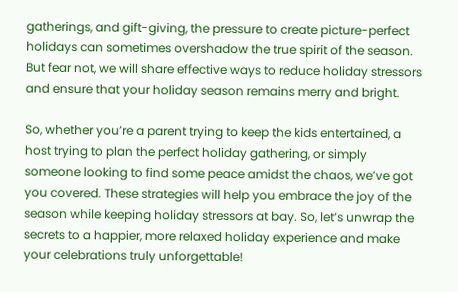gatherings, and gift-giving, the pressure to create picture-perfect holidays can sometimes overshadow the true spirit of the season. But fear not, we will share effective ways to reduce holiday stressors and ensure that your holiday season remains merry and bright.

So, whether you’re a parent trying to keep the kids entertained, a host trying to plan the perfect holiday gathering, or simply someone looking to find some peace amidst the chaos, we’ve got you covered. These strategies will help you embrace the joy of the season while keeping holiday stressors at bay. So, let’s unwrap the secrets to a happier, more relaxed holiday experience and make your celebrations truly unforgettable!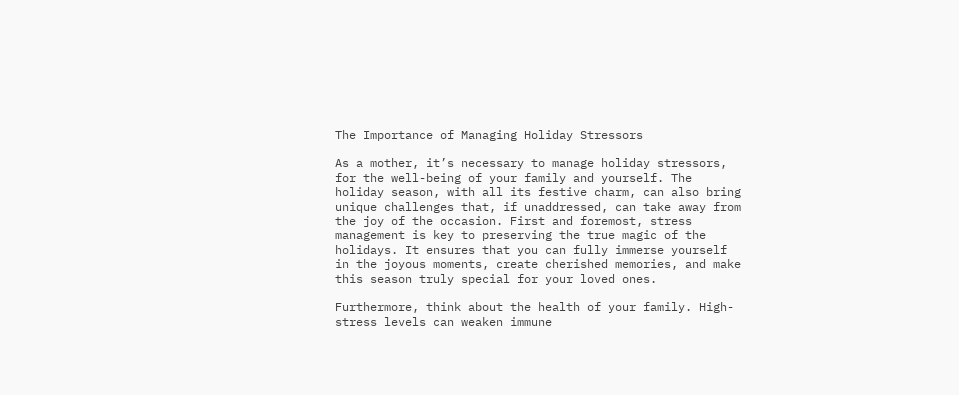The Importance of Managing Holiday Stressors

As a mother, it’s necessary to manage holiday stressors, for the well-being of your family and yourself. The holiday season, with all its festive charm, can also bring unique challenges that, if unaddressed, can take away from the joy of the occasion. First and foremost, stress management is key to preserving the true magic of the holidays. It ensures that you can fully immerse yourself in the joyous moments, create cherished memories, and make this season truly special for your loved ones.

Furthermore, think about the health of your family. High-stress levels can weaken immune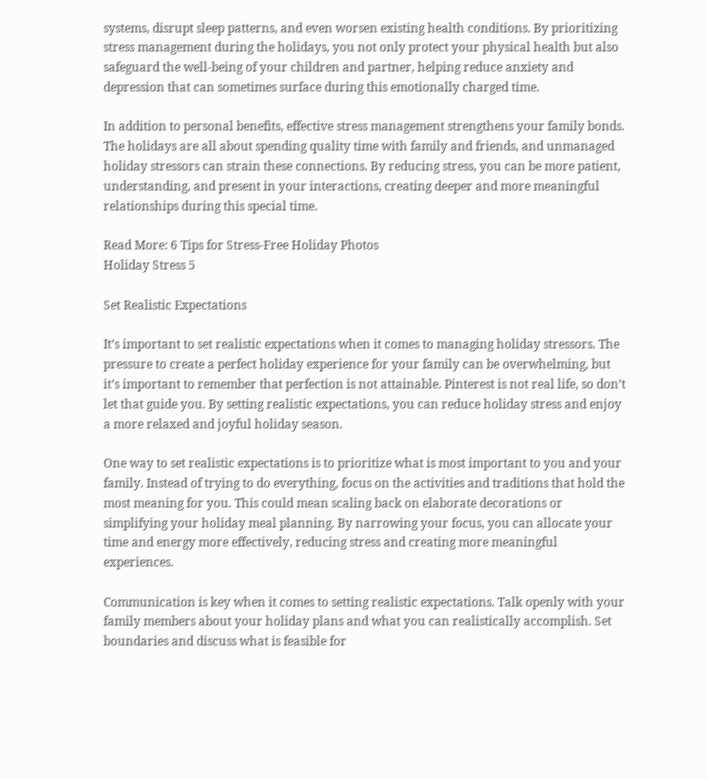systems, disrupt sleep patterns, and even worsen existing health conditions. By prioritizing stress management during the holidays, you not only protect your physical health but also safeguard the well-being of your children and partner, helping reduce anxiety and depression that can sometimes surface during this emotionally charged time.

In addition to personal benefits, effective stress management strengthens your family bonds. The holidays are all about spending quality time with family and friends, and unmanaged holiday stressors can strain these connections. By reducing stress, you can be more patient, understanding, and present in your interactions, creating deeper and more meaningful relationships during this special time.

Read More: 6 Tips for Stress-Free Holiday Photos
Holiday Stress 5

Set Realistic Expectations

It’s important to set realistic expectations when it comes to managing holiday stressors. The pressure to create a perfect holiday experience for your family can be overwhelming, but it’s important to remember that perfection is not attainable. Pinterest is not real life, so don’t let that guide you. By setting realistic expectations, you can reduce holiday stress and enjoy a more relaxed and joyful holiday season.

One way to set realistic expectations is to prioritize what is most important to you and your family. Instead of trying to do everything, focus on the activities and traditions that hold the most meaning for you. This could mean scaling back on elaborate decorations or simplifying your holiday meal planning. By narrowing your focus, you can allocate your time and energy more effectively, reducing stress and creating more meaningful experiences.

Communication is key when it comes to setting realistic expectations. Talk openly with your family members about your holiday plans and what you can realistically accomplish. Set boundaries and discuss what is feasible for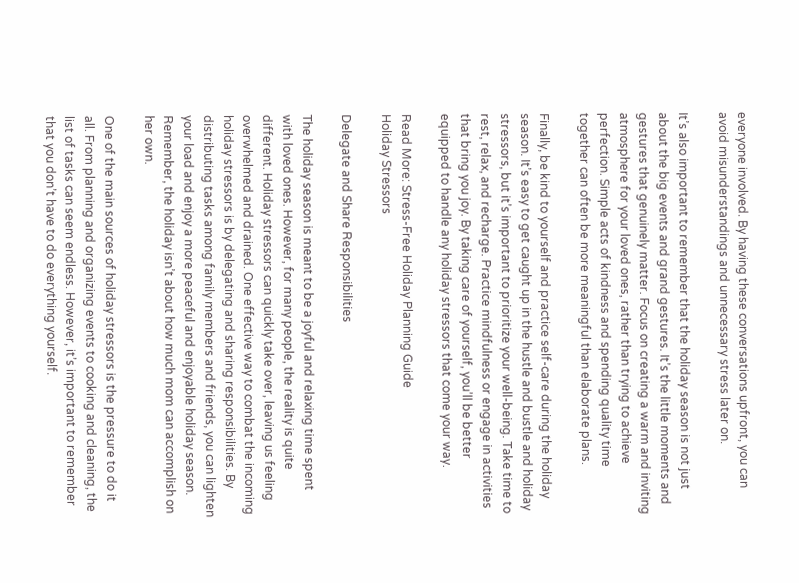everyone involved. By having these conversations upfront, you can avoid misunderstandings and unnecessary stress later on.

It’s also important to remember that the holiday season is not just about the big events and grand gestures. It’s the little moments and gestures that genuinely matter. Focus on creating a warm and inviting atmosphere for your loved ones, rather than trying to achieve perfection. Simple acts of kindness and spending quality time together can often be more meaningful than elaborate plans.

Finally, be kind to yourself and practice self-care during the holiday season. It’s easy to get caught up in the hustle and bustle and holiday stressors, but it’s important to prioritize your well-being. Take time to rest, relax, and recharge. Practice mindfulness or engage in activities that bring you joy. By taking care of yourself, you’ll be better equipped to handle any holiday stressors that come your way.

Read More: Stress-Free Holiday Planning Guide
Holiday Stressors

Delegate and Share Responsibilities

The holiday season is meant to be a joyful and relaxing time spent with loved ones. However, for many people, the reality is quite different. Holiday stressors can quickly take over, leaving us feeling overwhelmed and drained. One effective way to combat the incoming holiday stressors is by delegating and sharing responsibilities. By distributing tasks among family members and friends, you can lighten your load and enjoy a more peaceful and enjoyable holiday season. Remember, the holiday isn’t about how much mom can accomplish on her own.

One of the main sources of holiday stressors is the pressure to do it all. From planning and organizing events to cooking and cleaning, the list of tasks can seem endless. However, it’s important to remember that you don’t have to do everything yourself.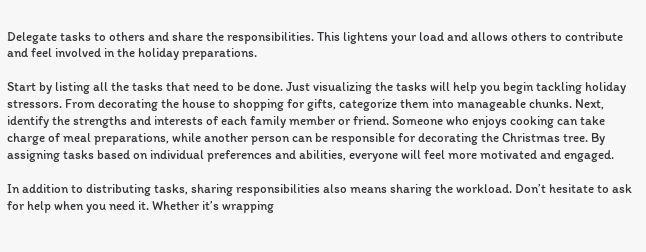Delegate tasks to others and share the responsibilities. This lightens your load and allows others to contribute and feel involved in the holiday preparations.

Start by listing all the tasks that need to be done. Just visualizing the tasks will help you begin tackling holiday stressors. From decorating the house to shopping for gifts, categorize them into manageable chunks. Next, identify the strengths and interests of each family member or friend. Someone who enjoys cooking can take charge of meal preparations, while another person can be responsible for decorating the Christmas tree. By assigning tasks based on individual preferences and abilities, everyone will feel more motivated and engaged.

In addition to distributing tasks, sharing responsibilities also means sharing the workload. Don’t hesitate to ask for help when you need it. Whether it’s wrapping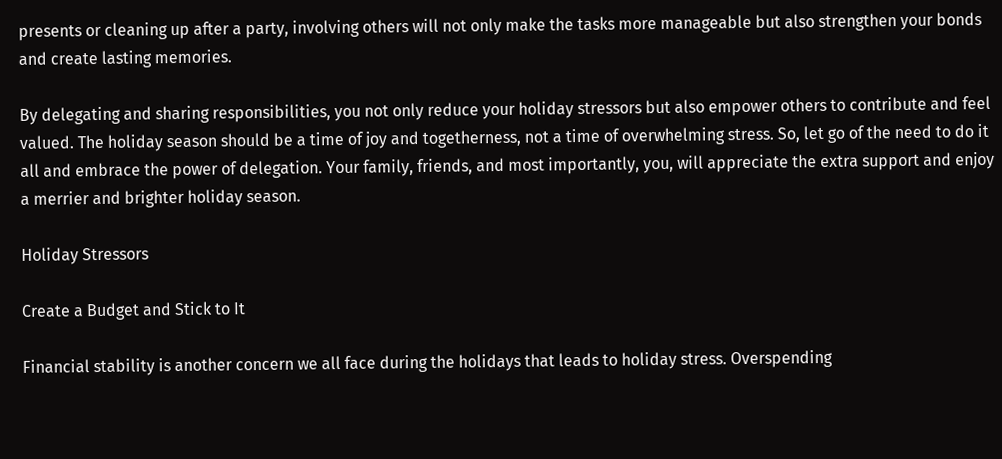presents or cleaning up after a party, involving others will not only make the tasks more manageable but also strengthen your bonds and create lasting memories.

By delegating and sharing responsibilities, you not only reduce your holiday stressors but also empower others to contribute and feel valued. The holiday season should be a time of joy and togetherness, not a time of overwhelming stress. So, let go of the need to do it all and embrace the power of delegation. Your family, friends, and most importantly, you, will appreciate the extra support and enjoy a merrier and brighter holiday season.

Holiday Stressors

Create a Budget and Stick to It

Financial stability is another concern we all face during the holidays that leads to holiday stress. Overspending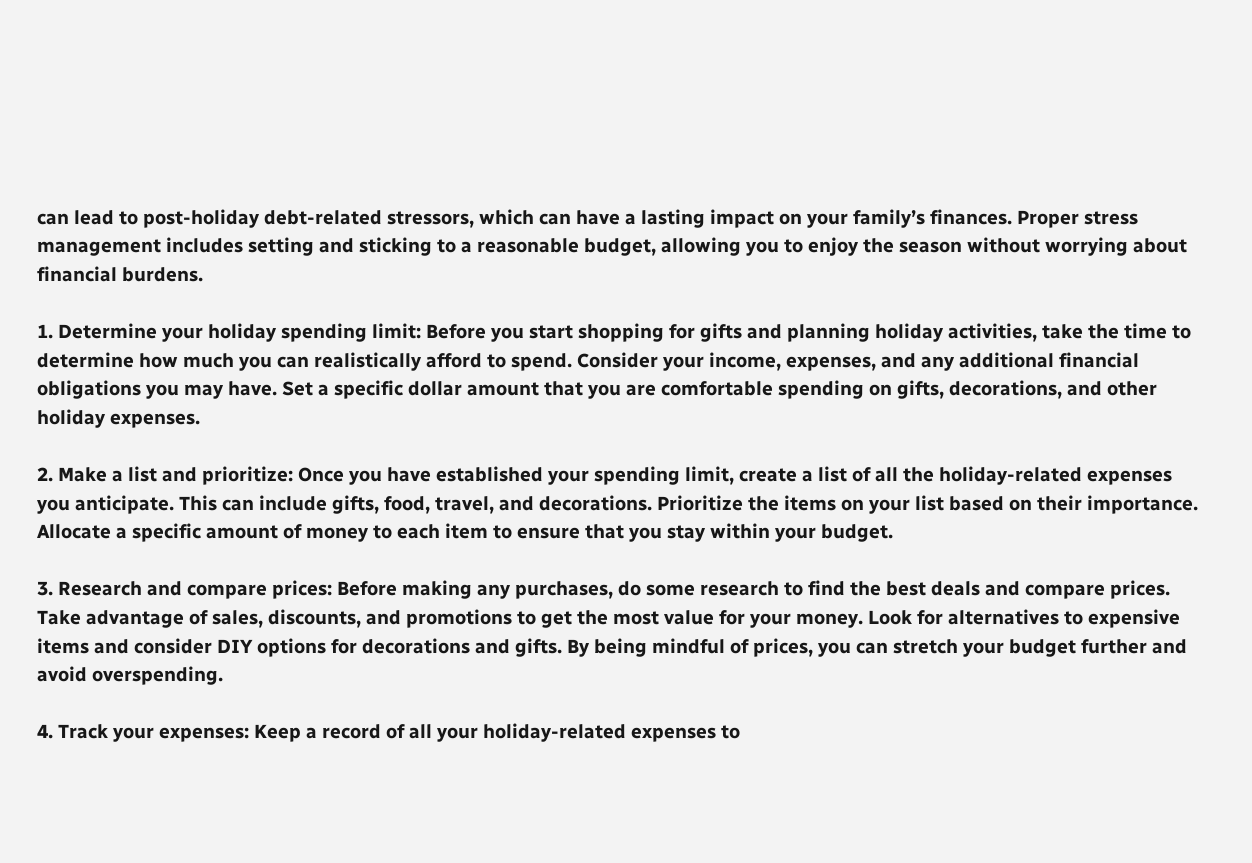can lead to post-holiday debt-related stressors, which can have a lasting impact on your family’s finances. Proper stress management includes setting and sticking to a reasonable budget, allowing you to enjoy the season without worrying about financial burdens.

1. Determine your holiday spending limit: Before you start shopping for gifts and planning holiday activities, take the time to determine how much you can realistically afford to spend. Consider your income, expenses, and any additional financial obligations you may have. Set a specific dollar amount that you are comfortable spending on gifts, decorations, and other holiday expenses.

2. Make a list and prioritize: Once you have established your spending limit, create a list of all the holiday-related expenses you anticipate. This can include gifts, food, travel, and decorations. Prioritize the items on your list based on their importance. Allocate a specific amount of money to each item to ensure that you stay within your budget.

3. Research and compare prices: Before making any purchases, do some research to find the best deals and compare prices. Take advantage of sales, discounts, and promotions to get the most value for your money. Look for alternatives to expensive items and consider DIY options for decorations and gifts. By being mindful of prices, you can stretch your budget further and avoid overspending.

4. Track your expenses: Keep a record of all your holiday-related expenses to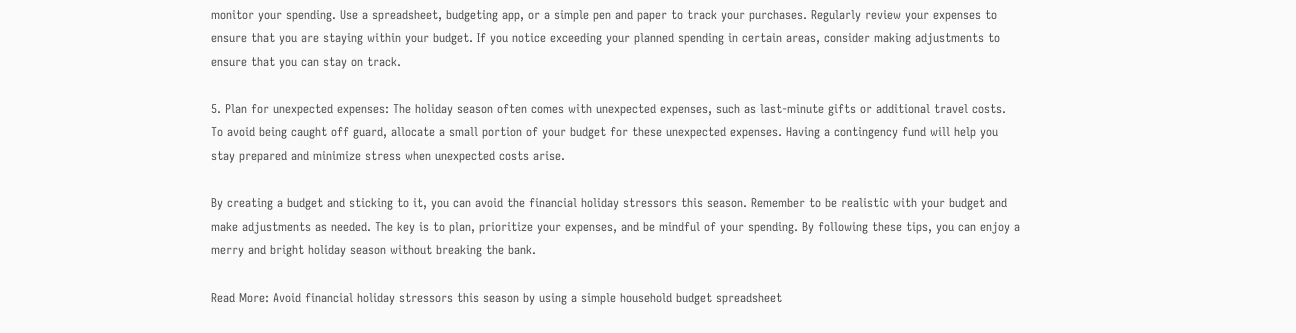monitor your spending. Use a spreadsheet, budgeting app, or a simple pen and paper to track your purchases. Regularly review your expenses to ensure that you are staying within your budget. If you notice exceeding your planned spending in certain areas, consider making adjustments to ensure that you can stay on track.

5. Plan for unexpected expenses: The holiday season often comes with unexpected expenses, such as last-minute gifts or additional travel costs. To avoid being caught off guard, allocate a small portion of your budget for these unexpected expenses. Having a contingency fund will help you stay prepared and minimize stress when unexpected costs arise.

By creating a budget and sticking to it, you can avoid the financial holiday stressors this season. Remember to be realistic with your budget and make adjustments as needed. The key is to plan, prioritize your expenses, and be mindful of your spending. By following these tips, you can enjoy a merry and bright holiday season without breaking the bank.

Read More: Avoid financial holiday stressors this season by using a simple household budget spreadsheet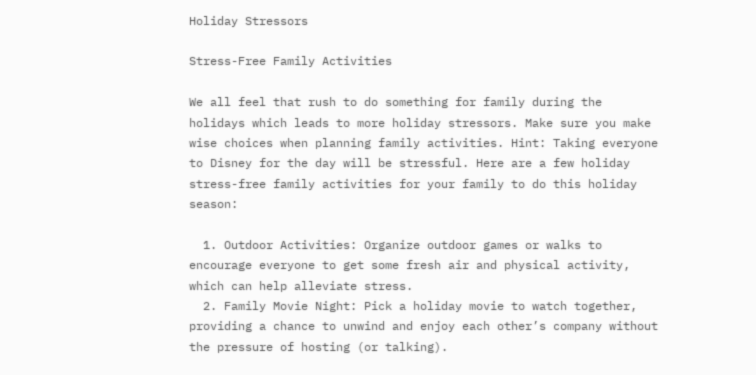Holiday Stressors

Stress-Free Family Activities

We all feel that rush to do something for family during the holidays which leads to more holiday stressors. Make sure you make wise choices when planning family activities. Hint: Taking everyone to Disney for the day will be stressful. Here are a few holiday stress-free family activities for your family to do this holiday season:

  1. Outdoor Activities: Organize outdoor games or walks to encourage everyone to get some fresh air and physical activity, which can help alleviate stress.
  2. Family Movie Night: Pick a holiday movie to watch together, providing a chance to unwind and enjoy each other’s company without the pressure of hosting (or talking).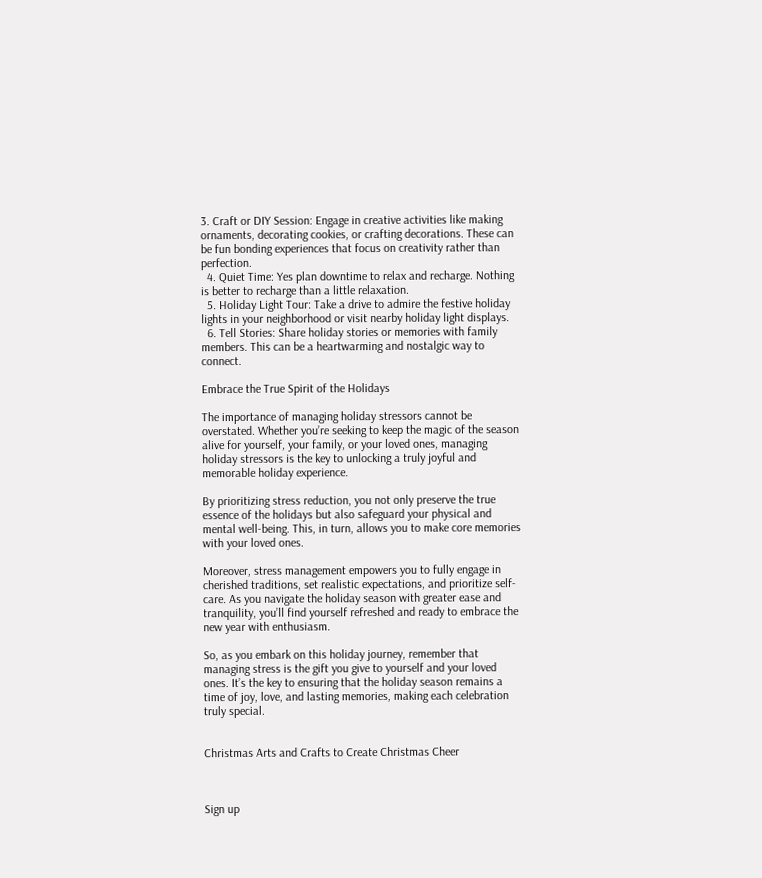3. Craft or DIY Session: Engage in creative activities like making ornaments, decorating cookies, or crafting decorations. These can be fun bonding experiences that focus on creativity rather than perfection.
  4. Quiet Time: Yes plan downtime to relax and recharge. Nothing is better to recharge than a little relaxation.
  5. Holiday Light Tour: Take a drive to admire the festive holiday lights in your neighborhood or visit nearby holiday light displays.
  6. Tell Stories: Share holiday stories or memories with family members. This can be a heartwarming and nostalgic way to connect.

Embrace the True Spirit of the Holidays

The importance of managing holiday stressors cannot be overstated. Whether you’re seeking to keep the magic of the season alive for yourself, your family, or your loved ones, managing holiday stressors is the key to unlocking a truly joyful and memorable holiday experience.

By prioritizing stress reduction, you not only preserve the true essence of the holidays but also safeguard your physical and mental well-being. This, in turn, allows you to make core memories with your loved ones.

Moreover, stress management empowers you to fully engage in cherished traditions, set realistic expectations, and prioritize self-care. As you navigate the holiday season with greater ease and tranquility, you’ll find yourself refreshed and ready to embrace the new year with enthusiasm.

So, as you embark on this holiday journey, remember that managing stress is the gift you give to yourself and your loved ones. It’s the key to ensuring that the holiday season remains a time of joy, love, and lasting memories, making each celebration truly special.


Christmas Arts and Crafts to Create Christmas Cheer



Sign up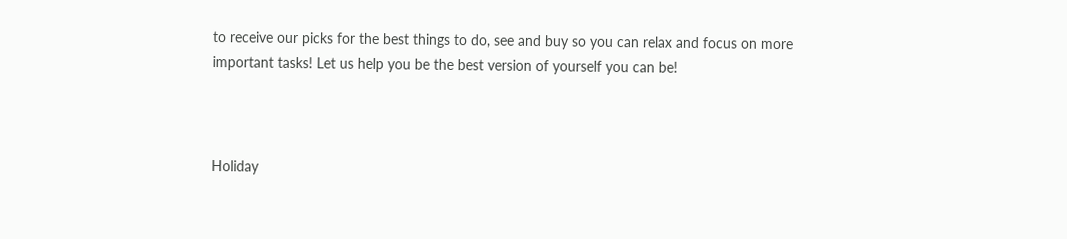to receive our picks for the best things to do, see and buy so you can relax and focus on more important tasks! Let us help you be the best version of yourself you can be!



Holiday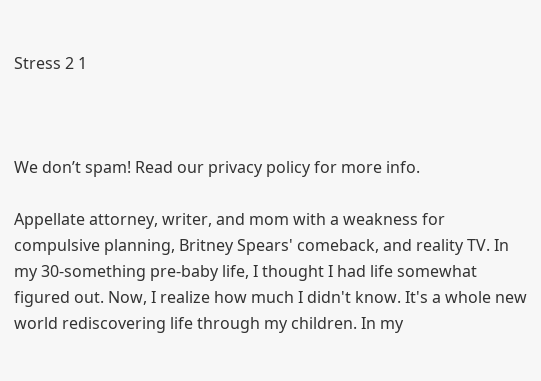Stress 2 1



We don’t spam! Read our privacy policy for more info.

Appellate attorney, writer, and mom with a weakness for compulsive planning, Britney Spears' comeback, and reality TV. In my 30-something pre-baby life, I thought I had life somewhat figured out. Now, I realize how much I didn't know. It's a whole new world rediscovering life through my children. In my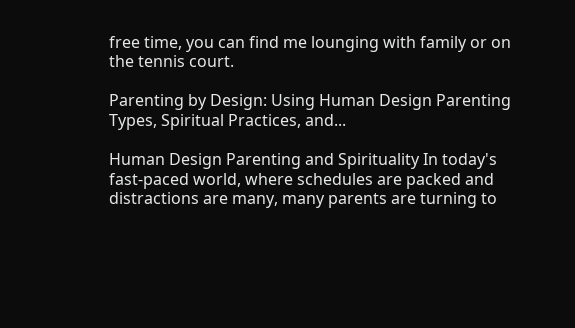free time, you can find me lounging with family or on the tennis court.

Parenting by Design: Using Human Design Parenting Types, Spiritual Practices, and...

Human Design Parenting and Spirituality In today's fast-paced world, where schedules are packed and distractions are many, many parents are turning to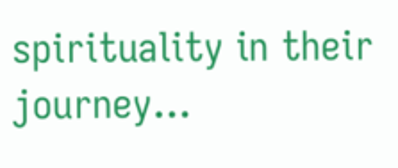spirituality in their journey...